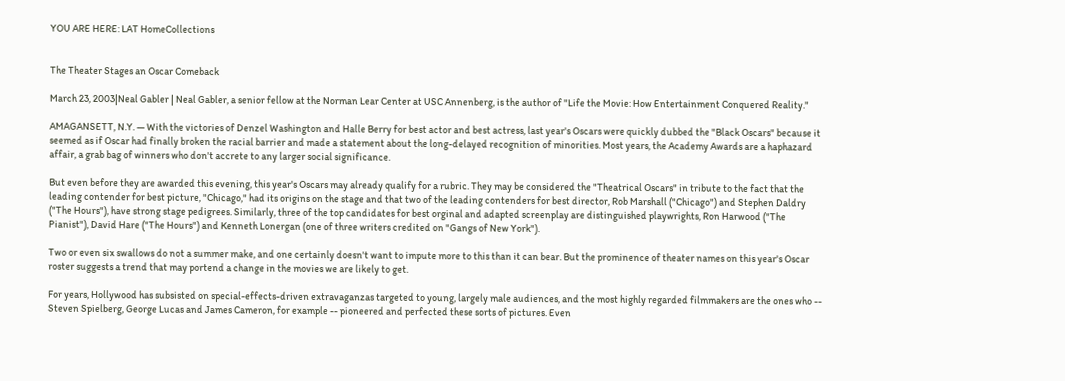YOU ARE HERE: LAT HomeCollections


The Theater Stages an Oscar Comeback

March 23, 2003|Neal Gabler | Neal Gabler, a senior fellow at the Norman Lear Center at USC Annenberg, is the author of "Life the Movie: How Entertainment Conquered Reality."

AMAGANSETT, N.Y. — With the victories of Denzel Washington and Halle Berry for best actor and best actress, last year's Oscars were quickly dubbed the "Black Oscars" because it seemed as if Oscar had finally broken the racial barrier and made a statement about the long-delayed recognition of minorities. Most years, the Academy Awards are a haphazard affair, a grab bag of winners who don't accrete to any larger social significance.

But even before they are awarded this evening, this year's Oscars may already qualify for a rubric. They may be considered the "Theatrical Oscars" in tribute to the fact that the leading contender for best picture, "Chicago," had its origins on the stage and that two of the leading contenders for best director, Rob Marshall ("Chicago") and Stephen Daldry ("The Hours"), have strong stage pedigrees. Similarly, three of the top candidates for best orginal and adapted screenplay are distinguished playwrights, Ron Harwood ("The Pianist"), David Hare ("The Hours") and Kenneth Lonergan (one of three writers credited on "Gangs of New York").

Two or even six swallows do not a summer make, and one certainly doesn't want to impute more to this than it can bear. But the prominence of theater names on this year's Oscar roster suggests a trend that may portend a change in the movies we are likely to get.

For years, Hollywood has subsisted on special-effects-driven extravaganzas targeted to young, largely male audiences, and the most highly regarded filmmakers are the ones who -- Steven Spielberg, George Lucas and James Cameron, for example -- pioneered and perfected these sorts of pictures. Even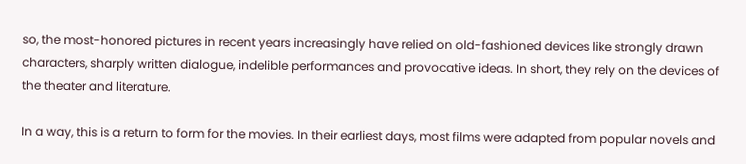so, the most-honored pictures in recent years increasingly have relied on old-fashioned devices like strongly drawn characters, sharply written dialogue, indelible performances and provocative ideas. In short, they rely on the devices of the theater and literature.

In a way, this is a return to form for the movies. In their earliest days, most films were adapted from popular novels and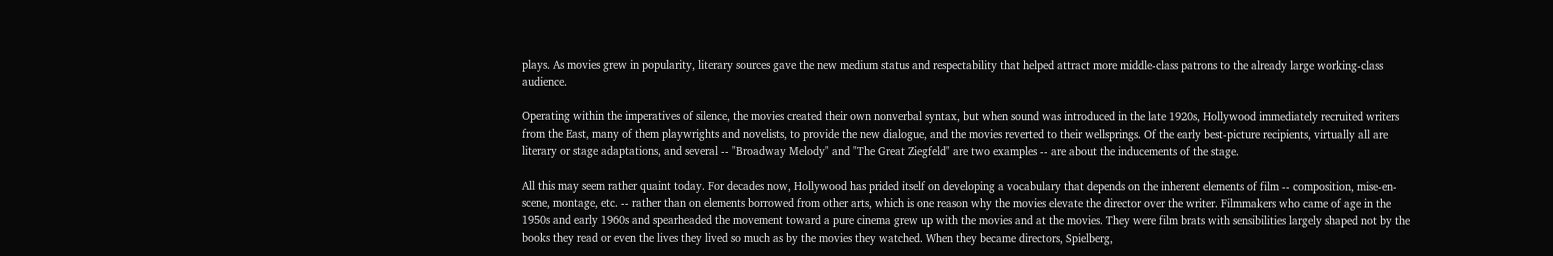plays. As movies grew in popularity, literary sources gave the new medium status and respectability that helped attract more middle-class patrons to the already large working-class audience.

Operating within the imperatives of silence, the movies created their own nonverbal syntax, but when sound was introduced in the late 1920s, Hollywood immediately recruited writers from the East, many of them playwrights and novelists, to provide the new dialogue, and the movies reverted to their wellsprings. Of the early best-picture recipients, virtually all are literary or stage adaptations, and several -- "Broadway Melody" and "The Great Ziegfeld" are two examples -- are about the inducements of the stage.

All this may seem rather quaint today. For decades now, Hollywood has prided itself on developing a vocabulary that depends on the inherent elements of film -- composition, mise-en-scene, montage, etc. -- rather than on elements borrowed from other arts, which is one reason why the movies elevate the director over the writer. Filmmakers who came of age in the 1950s and early 1960s and spearheaded the movement toward a pure cinema grew up with the movies and at the movies. They were film brats with sensibilities largely shaped not by the books they read or even the lives they lived so much as by the movies they watched. When they became directors, Spielberg,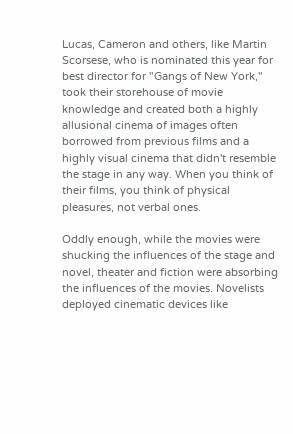Lucas, Cameron and others, like Martin Scorsese, who is nominated this year for best director for "Gangs of New York," took their storehouse of movie knowledge and created both a highly allusional cinema of images often borrowed from previous films and a highly visual cinema that didn't resemble the stage in any way. When you think of their films, you think of physical pleasures, not verbal ones.

Oddly enough, while the movies were shucking the influences of the stage and novel, theater and fiction were absorbing the influences of the movies. Novelists deployed cinematic devices like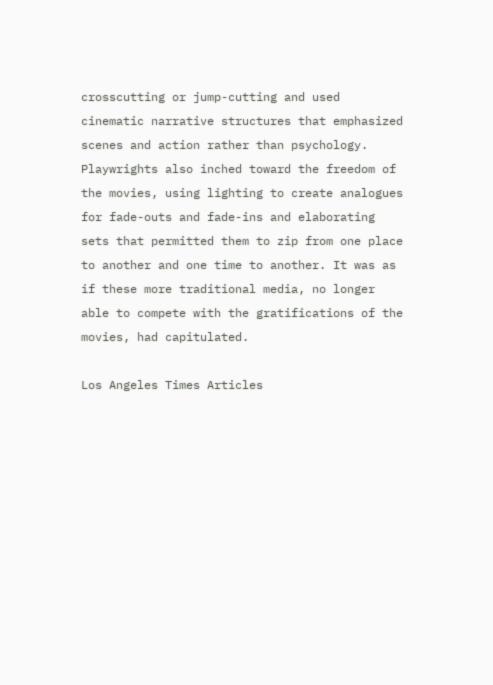crosscutting or jump-cutting and used cinematic narrative structures that emphasized scenes and action rather than psychology. Playwrights also inched toward the freedom of the movies, using lighting to create analogues for fade-outs and fade-ins and elaborating sets that permitted them to zip from one place to another and one time to another. It was as if these more traditional media, no longer able to compete with the gratifications of the movies, had capitulated.

Los Angeles Times Articles